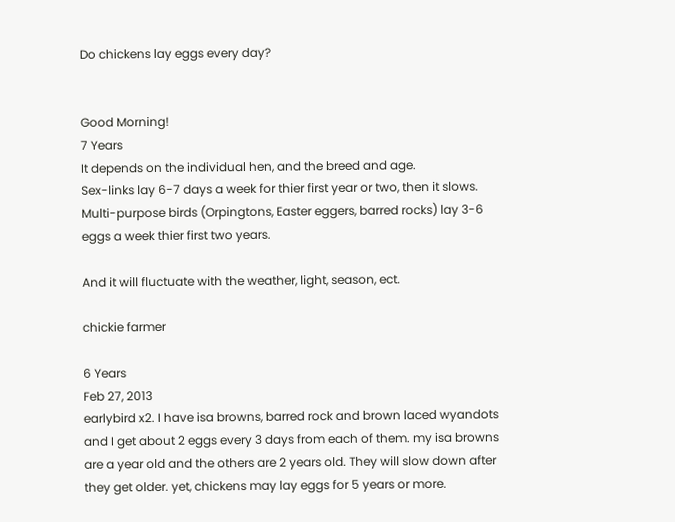Do chickens lay eggs every day?


Good Morning!
7 Years
It depends on the individual hen, and the breed and age.
Sex-links lay 6-7 days a week for thier first year or two, then it slows.
Multi-purpose birds (Orpingtons, Easter eggers, barred rocks) lay 3-6 eggs a week thier first two years.

And it will fluctuate with the weather, light, season, ect.

chickie farmer

6 Years
Feb 27, 2013
earlybird x2. I have isa browns, barred rock and brown laced wyandots and I get about 2 eggs every 3 days from each of them. my isa browns are a year old and the others are 2 years old. They will slow down after they get older. yet, chickens may lay eggs for 5 years or more.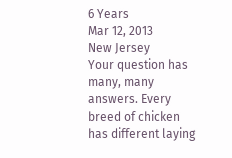6 Years
Mar 12, 2013
New Jersey
Your question has many, many answers. Every breed of chicken has different laying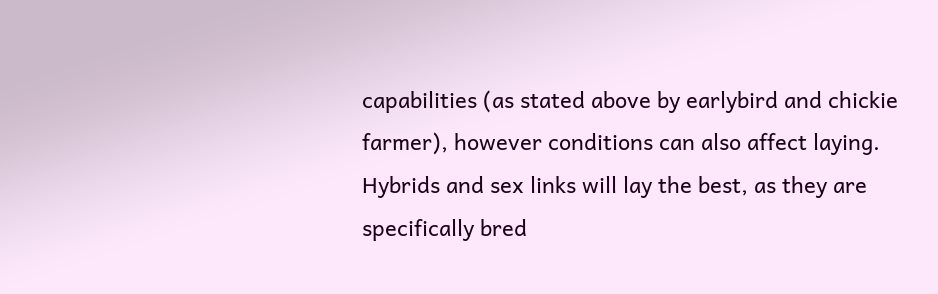capabilities (as stated above by earlybird and chickie farmer), however conditions can also affect laying. Hybrids and sex links will lay the best, as they are specifically bred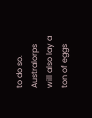to do so. Australorps will also lay a ton of eggs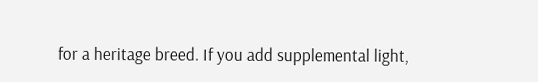for a heritage breed. If you add supplemental light,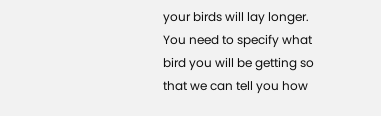your birds will lay longer. You need to specify what bird you will be getting so that we can tell you how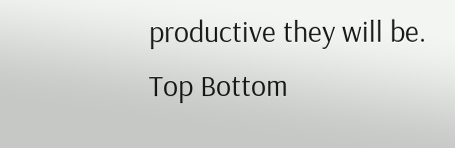productive they will be.
Top Bottom